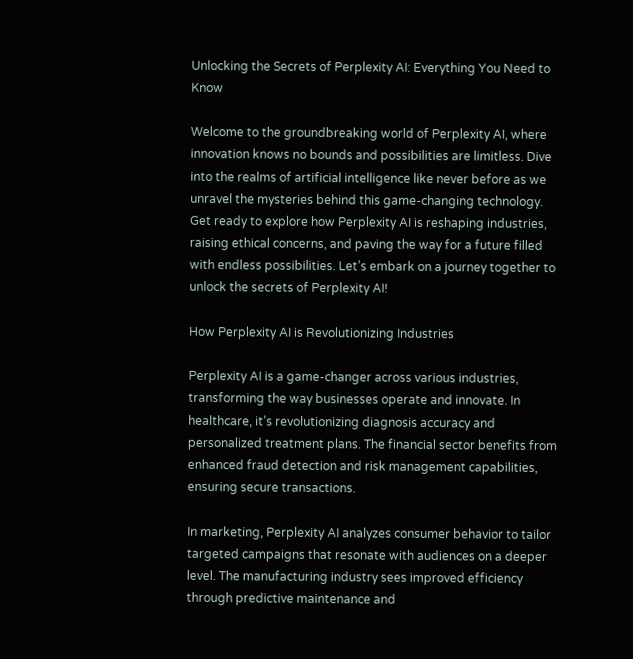Unlocking the Secrets of Perplexity AI: Everything You Need to Know

Welcome to the groundbreaking world of Perplexity AI, where innovation knows no bounds and possibilities are limitless. Dive into the realms of artificial intelligence like never before as we unravel the mysteries behind this game-changing technology. Get ready to explore how Perplexity AI is reshaping industries, raising ethical concerns, and paving the way for a future filled with endless possibilities. Let’s embark on a journey together to unlock the secrets of Perplexity AI!

How Perplexity AI is Revolutionizing Industries

Perplexity AI is a game-changer across various industries, transforming the way businesses operate and innovate. In healthcare, it’s revolutionizing diagnosis accuracy and personalized treatment plans. The financial sector benefits from enhanced fraud detection and risk management capabilities, ensuring secure transactions.

In marketing, Perplexity AI analyzes consumer behavior to tailor targeted campaigns that resonate with audiences on a deeper level. The manufacturing industry sees improved efficiency through predictive maintenance and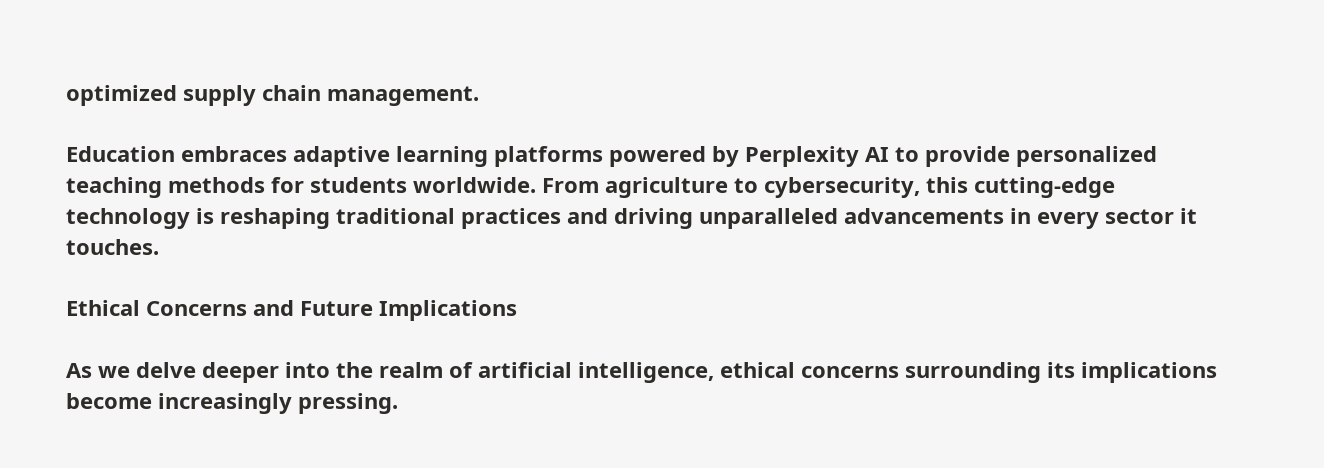optimized supply chain management.

Education embraces adaptive learning platforms powered by Perplexity AI to provide personalized teaching methods for students worldwide. From agriculture to cybersecurity, this cutting-edge technology is reshaping traditional practices and driving unparalleled advancements in every sector it touches.

Ethical Concerns and Future Implications

As we delve deeper into the realm of artificial intelligence, ethical concerns surrounding its implications become increasingly pressing.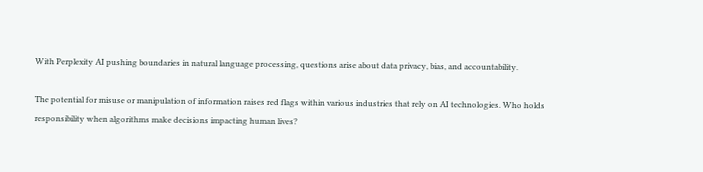With Perplexity AI pushing boundaries in natural language processing, questions arise about data privacy, bias, and accountability.

The potential for misuse or manipulation of information raises red flags within various industries that rely on AI technologies. Who holds responsibility when algorithms make decisions impacting human lives?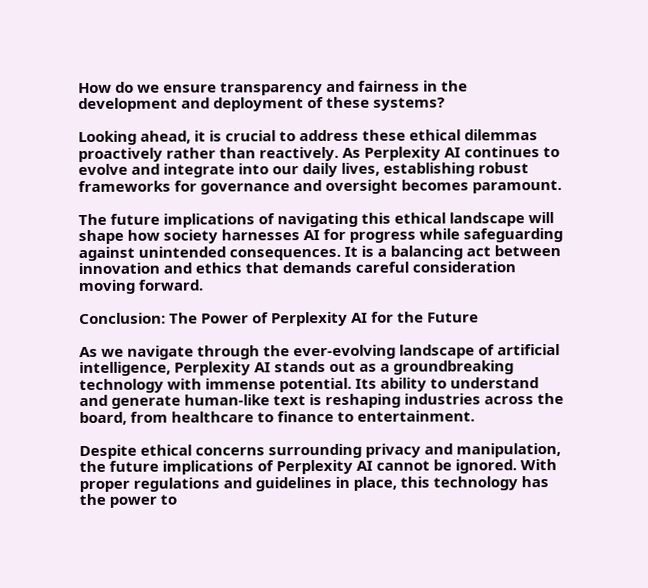How do we ensure transparency and fairness in the development and deployment of these systems?

Looking ahead, it is crucial to address these ethical dilemmas proactively rather than reactively. As Perplexity AI continues to evolve and integrate into our daily lives, establishing robust frameworks for governance and oversight becomes paramount.

The future implications of navigating this ethical landscape will shape how society harnesses AI for progress while safeguarding against unintended consequences. It is a balancing act between innovation and ethics that demands careful consideration moving forward.

Conclusion: The Power of Perplexity AI for the Future

As we navigate through the ever-evolving landscape of artificial intelligence, Perplexity AI stands out as a groundbreaking technology with immense potential. Its ability to understand and generate human-like text is reshaping industries across the board, from healthcare to finance to entertainment.

Despite ethical concerns surrounding privacy and manipulation, the future implications of Perplexity AI cannot be ignored. With proper regulations and guidelines in place, this technology has the power to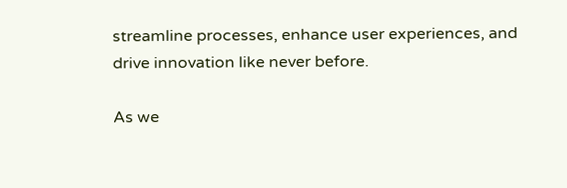streamline processes, enhance user experiences, and drive innovation like never before.

As we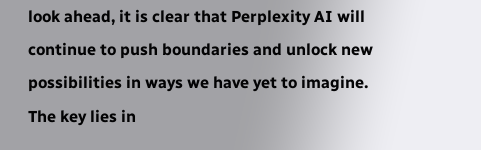look ahead, it is clear that Perplexity AI will continue to push boundaries and unlock new possibilities in ways we have yet to imagine. The key lies in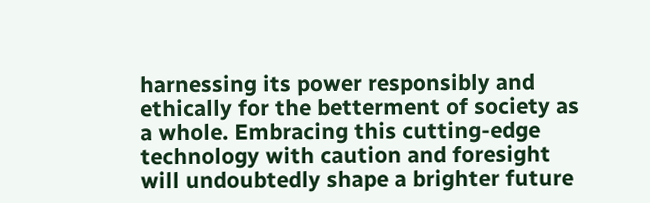harnessing its power responsibly and ethically for the betterment of society as a whole. Embracing this cutting-edge technology with caution and foresight will undoubtedly shape a brighter future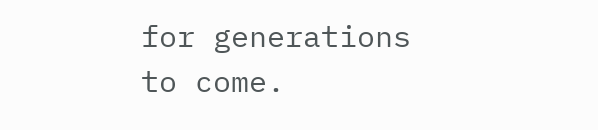for generations to come.